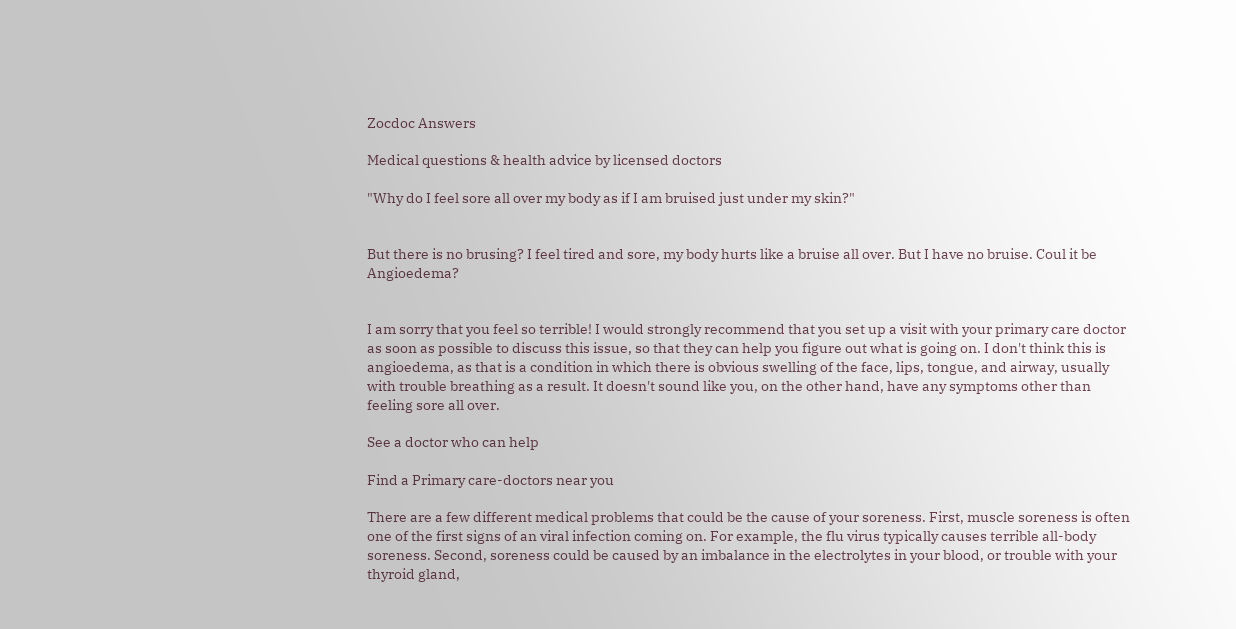Zocdoc Answers

Medical questions & health advice by licensed doctors

"Why do I feel sore all over my body as if I am bruised just under my skin?"


But there is no brusing? I feel tired and sore, my body hurts like a bruise all over. But I have no bruise. Coul it be Angioedema?


I am sorry that you feel so terrible! I would strongly recommend that you set up a visit with your primary care doctor as soon as possible to discuss this issue, so that they can help you figure out what is going on. I don't think this is angioedema, as that is a condition in which there is obvious swelling of the face, lips, tongue, and airway, usually with trouble breathing as a result. It doesn't sound like you, on the other hand, have any symptoms other than feeling sore all over.

See a doctor who can help

Find a Primary care-doctors near you

There are a few different medical problems that could be the cause of your soreness. First, muscle soreness is often one of the first signs of an viral infection coming on. For example, the flu virus typically causes terrible all-body soreness. Second, soreness could be caused by an imbalance in the electrolytes in your blood, or trouble with your thyroid gland,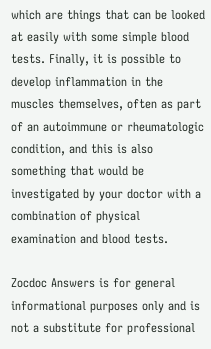which are things that can be looked at easily with some simple blood tests. Finally, it is possible to develop inflammation in the muscles themselves, often as part of an autoimmune or rheumatologic condition, and this is also something that would be investigated by your doctor with a combination of physical examination and blood tests.

Zocdoc Answers is for general informational purposes only and is not a substitute for professional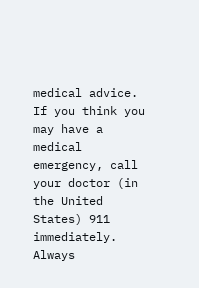medical advice. If you think you may have a medical emergency, call your doctor (in the United States) 911 immediately. Always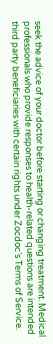seek the advice of your doctor before starting or changing treatment. Medical professionals who provide responses to health-related questions are intended third party beneficiaries with certain rights under Zocdoc’s Terms of Service.